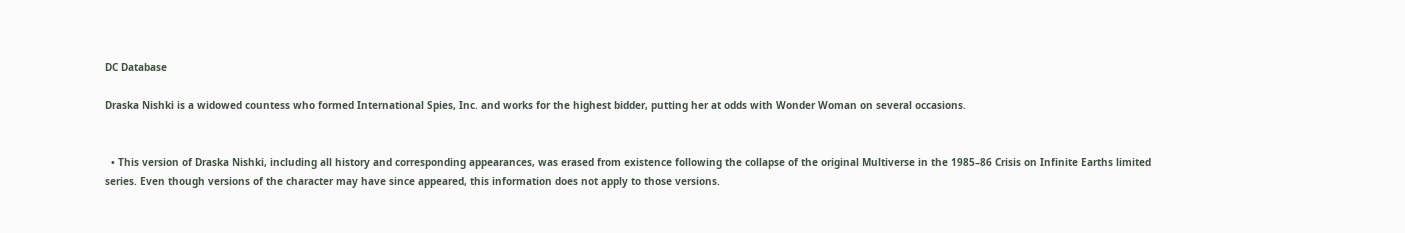DC Database

Draska Nishki is a widowed countess who formed International Spies, Inc. and works for the highest bidder, putting her at odds with Wonder Woman on several occasions.


  • This version of Draska Nishki, including all history and corresponding appearances, was erased from existence following the collapse of the original Multiverse in the 1985–86 Crisis on Infinite Earths limited series. Even though versions of the character may have since appeared, this information does not apply to those versions.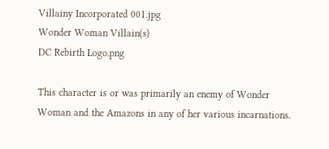Villainy Incorporated 001.jpg
Wonder Woman Villain(s)
DC Rebirth Logo.png

This character is or was primarily an enemy of Wonder Woman and the Amazons in any of her various incarnations.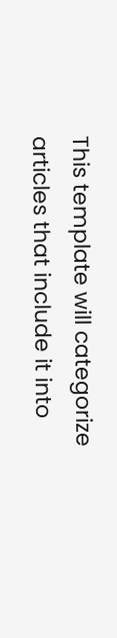This template will categorize articles that include it into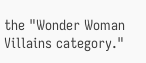the "Wonder Woman Villains category."